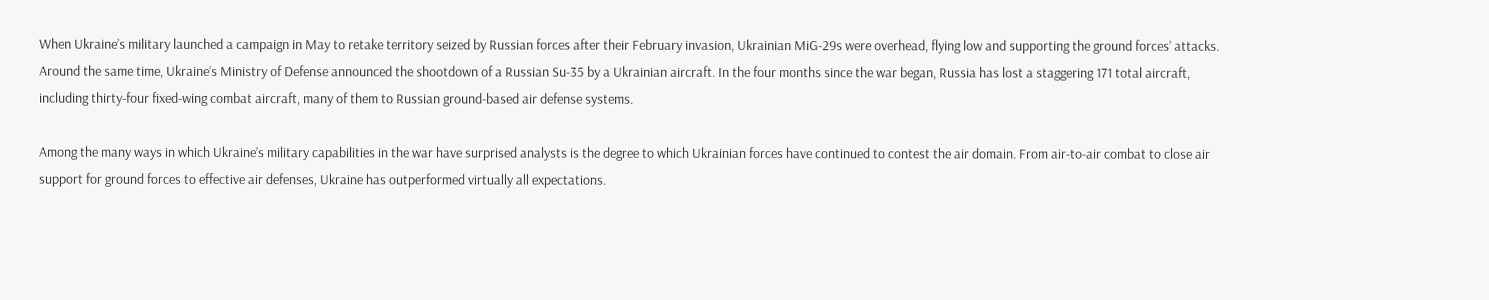When Ukraine’s military launched a campaign in May to retake territory seized by Russian forces after their February invasion, Ukrainian MiG-29s were overhead, flying low and supporting the ground forces’ attacks. Around the same time, Ukraine’s Ministry of Defense announced the shootdown of a Russian Su-35 by a Ukrainian aircraft. In the four months since the war began, Russia has lost a staggering 171 total aircraft, including thirty-four fixed-wing combat aircraft, many of them to Russian ground-based air defense systems.

Among the many ways in which Ukraine’s military capabilities in the war have surprised analysts is the degree to which Ukrainian forces have continued to contest the air domain. From air-to-air combat to close air support for ground forces to effective air defenses, Ukraine has outperformed virtually all expectations.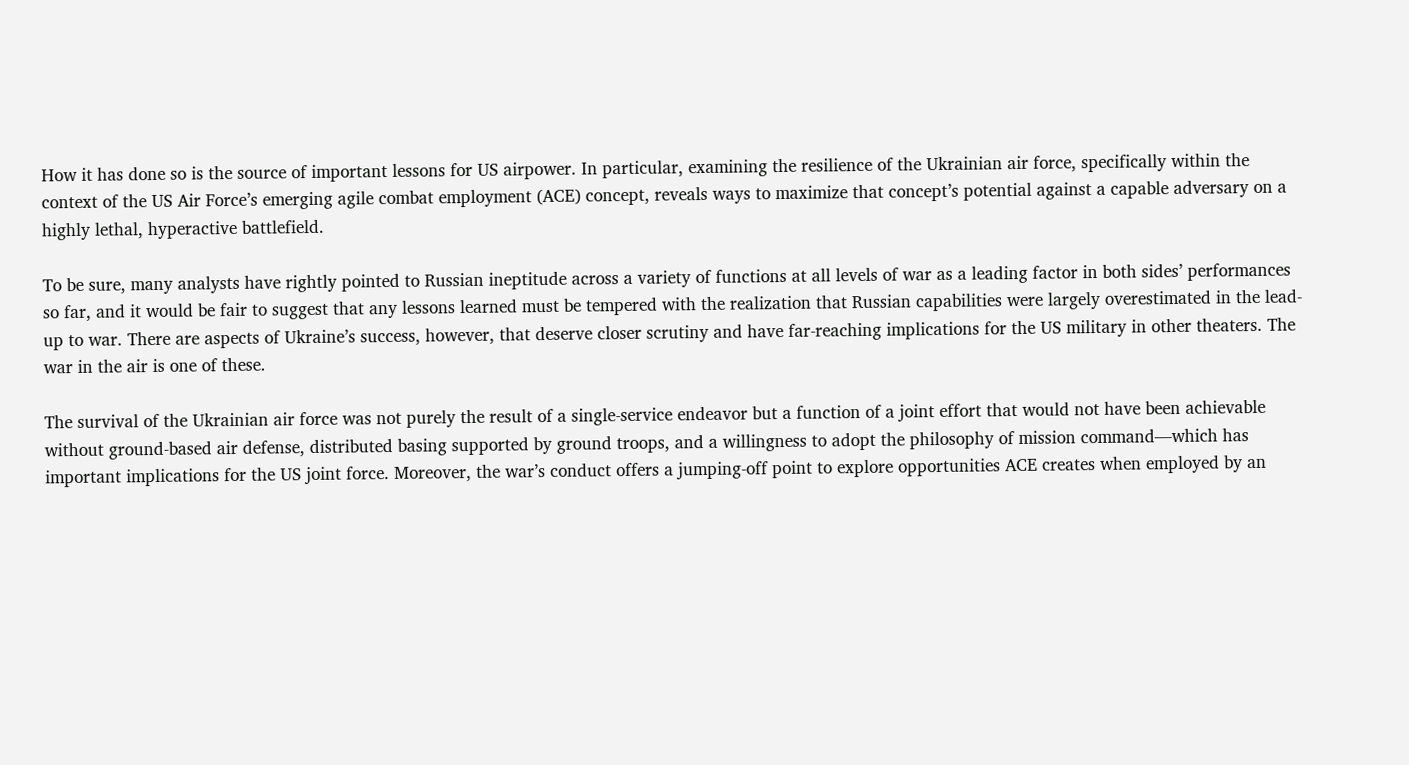How it has done so is the source of important lessons for US airpower. In particular, examining the resilience of the Ukrainian air force, specifically within the context of the US Air Force’s emerging agile combat employment (ACE) concept, reveals ways to maximize that concept’s potential against a capable adversary on a highly lethal, hyperactive battlefield.

To be sure, many analysts have rightly pointed to Russian ineptitude across a variety of functions at all levels of war as a leading factor in both sides’ performances so far, and it would be fair to suggest that any lessons learned must be tempered with the realization that Russian capabilities were largely overestimated in the lead-up to war. There are aspects of Ukraine’s success, however, that deserve closer scrutiny and have far-reaching implications for the US military in other theaters. The war in the air is one of these.

The survival of the Ukrainian air force was not purely the result of a single-service endeavor but a function of a joint effort that would not have been achievable without ground-based air defense, distributed basing supported by ground troops, and a willingness to adopt the philosophy of mission command—which has important implications for the US joint force. Moreover, the war’s conduct offers a jumping-off point to explore opportunities ACE creates when employed by an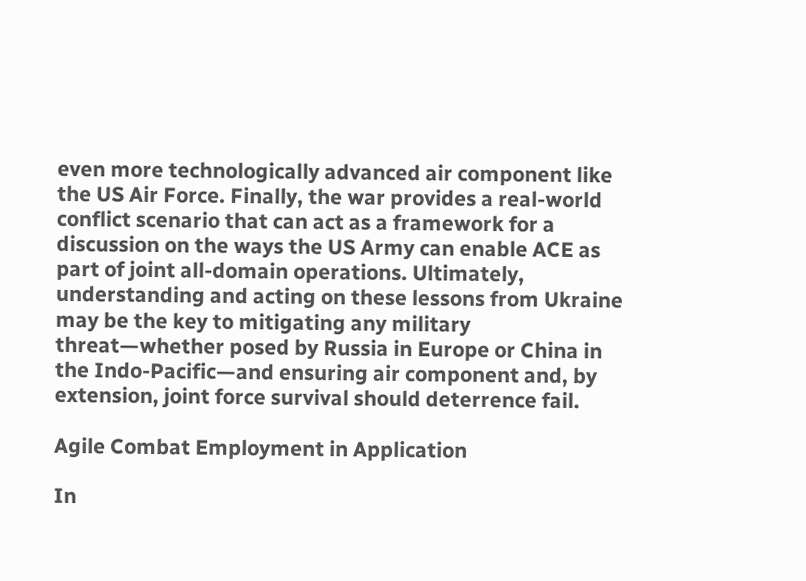even more technologically advanced air component like the US Air Force. Finally, the war provides a real-world conflict scenario that can act as a framework for a discussion on the ways the US Army can enable ACE as part of joint all-domain operations. Ultimately, understanding and acting on these lessons from Ukraine may be the key to mitigating any military threat—whether posed by Russia in Europe or China in the Indo-Pacific—and ensuring air component and, by extension, joint force survival should deterrence fail.

Agile Combat Employment in Application

In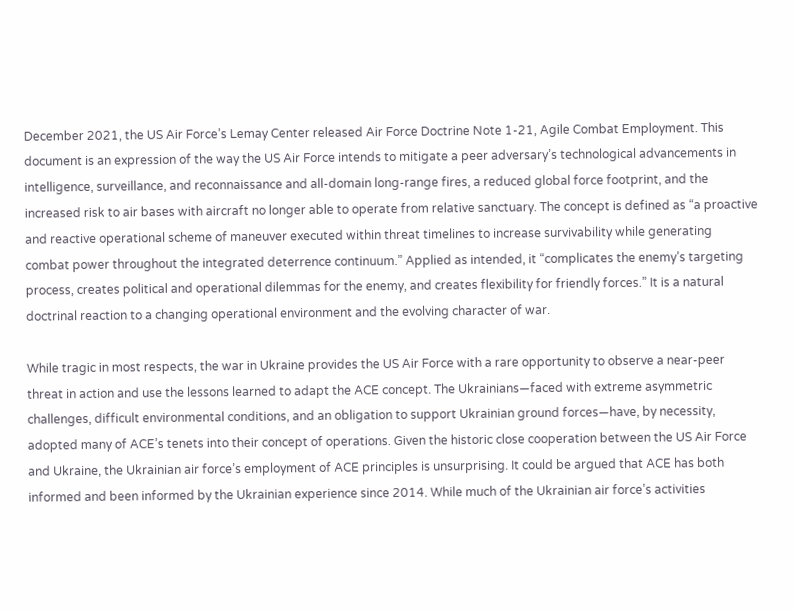December 2021, the US Air Force’s Lemay Center released Air Force Doctrine Note 1-21, Agile Combat Employment. This document is an expression of the way the US Air Force intends to mitigate a peer adversary’s technological advancements in intelligence, surveillance, and reconnaissance and all-domain long-range fires, a reduced global force footprint, and the increased risk to air bases with aircraft no longer able to operate from relative sanctuary. The concept is defined as “a proactive and reactive operational scheme of maneuver executed within threat timelines to increase survivability while generating combat power throughout the integrated deterrence continuum.” Applied as intended, it “complicates the enemy’s targeting process, creates political and operational dilemmas for the enemy, and creates flexibility for friendly forces.” It is a natural doctrinal reaction to a changing operational environment and the evolving character of war.

While tragic in most respects, the war in Ukraine provides the US Air Force with a rare opportunity to observe a near-peer threat in action and use the lessons learned to adapt the ACE concept. The Ukrainians—faced with extreme asymmetric challenges, difficult environmental conditions, and an obligation to support Ukrainian ground forces—have, by necessity, adopted many of ACE’s tenets into their concept of operations. Given the historic close cooperation between the US Air Force and Ukraine, the Ukrainian air force’s employment of ACE principles is unsurprising. It could be argued that ACE has both informed and been informed by the Ukrainian experience since 2014. While much of the Ukrainian air force’s activities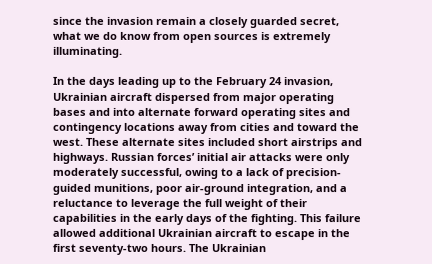since the invasion remain a closely guarded secret, what we do know from open sources is extremely illuminating.

In the days leading up to the February 24 invasion, Ukrainian aircraft dispersed from major operating bases and into alternate forward operating sites and contingency locations away from cities and toward the west. These alternate sites included short airstrips and highways. Russian forces’ initial air attacks were only moderately successful, owing to a lack of precision-guided munitions, poor air-ground integration, and a reluctance to leverage the full weight of their capabilities in the early days of the fighting. This failure allowed additional Ukrainian aircraft to escape in the first seventy-two hours. The Ukrainian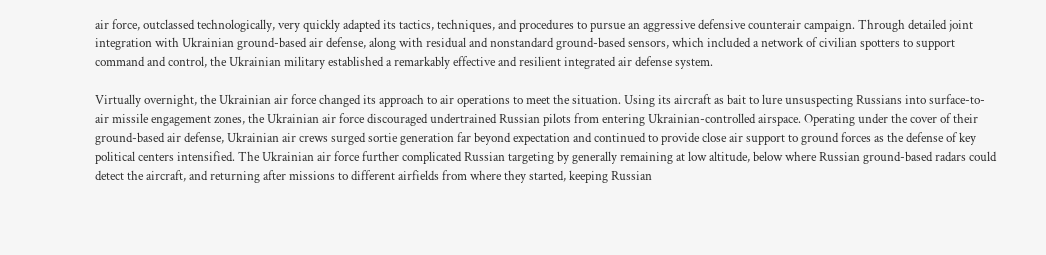air force, outclassed technologically, very quickly adapted its tactics, techniques, and procedures to pursue an aggressive defensive counterair campaign. Through detailed joint integration with Ukrainian ground-based air defense, along with residual and nonstandard ground-based sensors, which included a network of civilian spotters to support command and control, the Ukrainian military established a remarkably effective and resilient integrated air defense system.

Virtually overnight, the Ukrainian air force changed its approach to air operations to meet the situation. Using its aircraft as bait to lure unsuspecting Russians into surface-to-air missile engagement zones, the Ukrainian air force discouraged undertrained Russian pilots from entering Ukrainian-controlled airspace. Operating under the cover of their ground-based air defense, Ukrainian air crews surged sortie generation far beyond expectation and continued to provide close air support to ground forces as the defense of key political centers intensified. The Ukrainian air force further complicated Russian targeting by generally remaining at low altitude, below where Russian ground-based radars could detect the aircraft, and returning after missions to different airfields from where they started, keeping Russian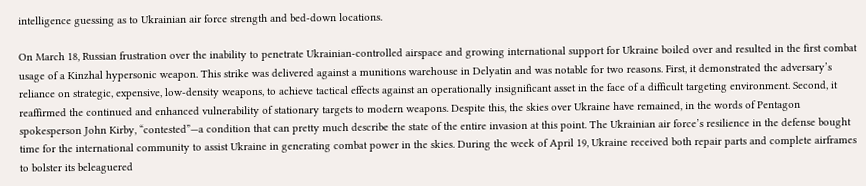intelligence guessing as to Ukrainian air force strength and bed-down locations.

On March 18, Russian frustration over the inability to penetrate Ukrainian-controlled airspace and growing international support for Ukraine boiled over and resulted in the first combat usage of a Kinzhal hypersonic weapon. This strike was delivered against a munitions warehouse in Delyatin and was notable for two reasons. First, it demonstrated the adversary’s reliance on strategic, expensive, low-density weapons, to achieve tactical effects against an operationally insignificant asset in the face of a difficult targeting environment. Second, it reaffirmed the continued and enhanced vulnerability of stationary targets to modern weapons. Despite this, the skies over Ukraine have remained, in the words of Pentagon spokesperson John Kirby, “contested”—a condition that can pretty much describe the state of the entire invasion at this point. The Ukrainian air force’s resilience in the defense bought time for the international community to assist Ukraine in generating combat power in the skies. During the week of April 19, Ukraine received both repair parts and complete airframes to bolster its beleaguered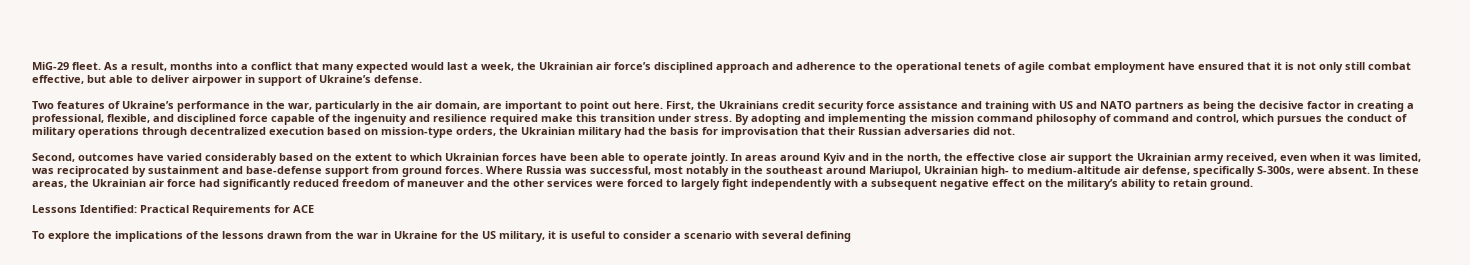MiG-29 fleet. As a result, months into a conflict that many expected would last a week, the Ukrainian air force’s disciplined approach and adherence to the operational tenets of agile combat employment have ensured that it is not only still combat effective, but able to deliver airpower in support of Ukraine’s defense.

Two features of Ukraine’s performance in the war, particularly in the air domain, are important to point out here. First, the Ukrainians credit security force assistance and training with US and NATO partners as being the decisive factor in creating a professional, flexible, and disciplined force capable of the ingenuity and resilience required make this transition under stress. By adopting and implementing the mission command philosophy of command and control, which pursues the conduct of military operations through decentralized execution based on mission-type orders, the Ukrainian military had the basis for improvisation that their Russian adversaries did not.

Second, outcomes have varied considerably based on the extent to which Ukrainian forces have been able to operate jointly. In areas around Kyiv and in the north, the effective close air support the Ukrainian army received, even when it was limited, was reciprocated by sustainment and base-defense support from ground forces. Where Russia was successful, most notably in the southeast around Mariupol, Ukrainian high- to medium-altitude air defense, specifically S-300s, were absent. In these areas, the Ukrainian air force had significantly reduced freedom of maneuver and the other services were forced to largely fight independently with a subsequent negative effect on the military’s ability to retain ground.

Lessons Identified: Practical Requirements for ACE

To explore the implications of the lessons drawn from the war in Ukraine for the US military, it is useful to consider a scenario with several defining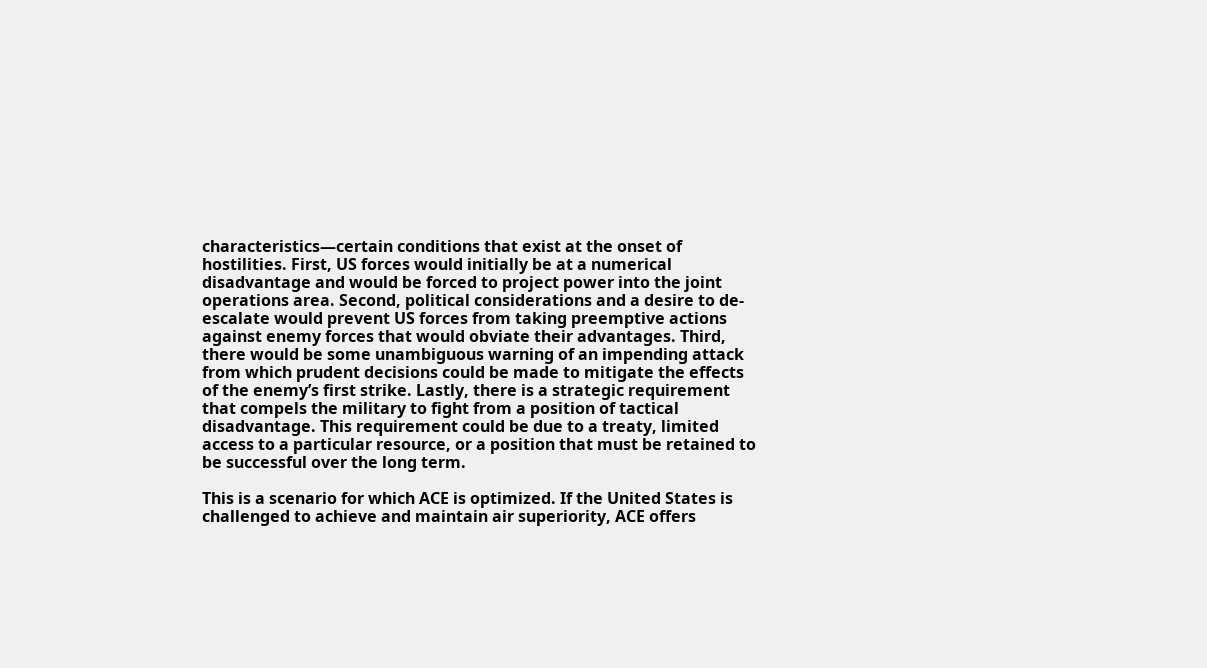characteristics—certain conditions that exist at the onset of hostilities. First, US forces would initially be at a numerical disadvantage and would be forced to project power into the joint operations area. Second, political considerations and a desire to de-escalate would prevent US forces from taking preemptive actions against enemy forces that would obviate their advantages. Third, there would be some unambiguous warning of an impending attack from which prudent decisions could be made to mitigate the effects of the enemy’s first strike. Lastly, there is a strategic requirement that compels the military to fight from a position of tactical disadvantage. This requirement could be due to a treaty, limited access to a particular resource, or a position that must be retained to be successful over the long term.

This is a scenario for which ACE is optimized. If the United States is challenged to achieve and maintain air superiority, ACE offers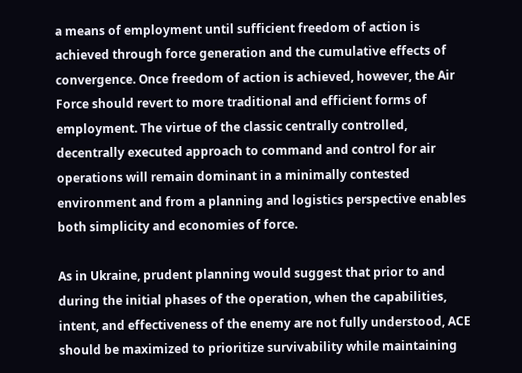a means of employment until sufficient freedom of action is achieved through force generation and the cumulative effects of convergence. Once freedom of action is achieved, however, the Air Force should revert to more traditional and efficient forms of employment. The virtue of the classic centrally controlled, decentrally executed approach to command and control for air operations will remain dominant in a minimally contested environment and from a planning and logistics perspective enables both simplicity and economies of force.

As in Ukraine, prudent planning would suggest that prior to and during the initial phases of the operation, when the capabilities, intent, and effectiveness of the enemy are not fully understood, ACE should be maximized to prioritize survivability while maintaining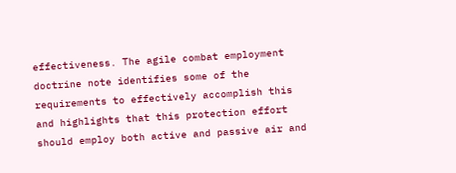effectiveness. The agile combat employment doctrine note identifies some of the requirements to effectively accomplish this and highlights that this protection effort should employ both active and passive air and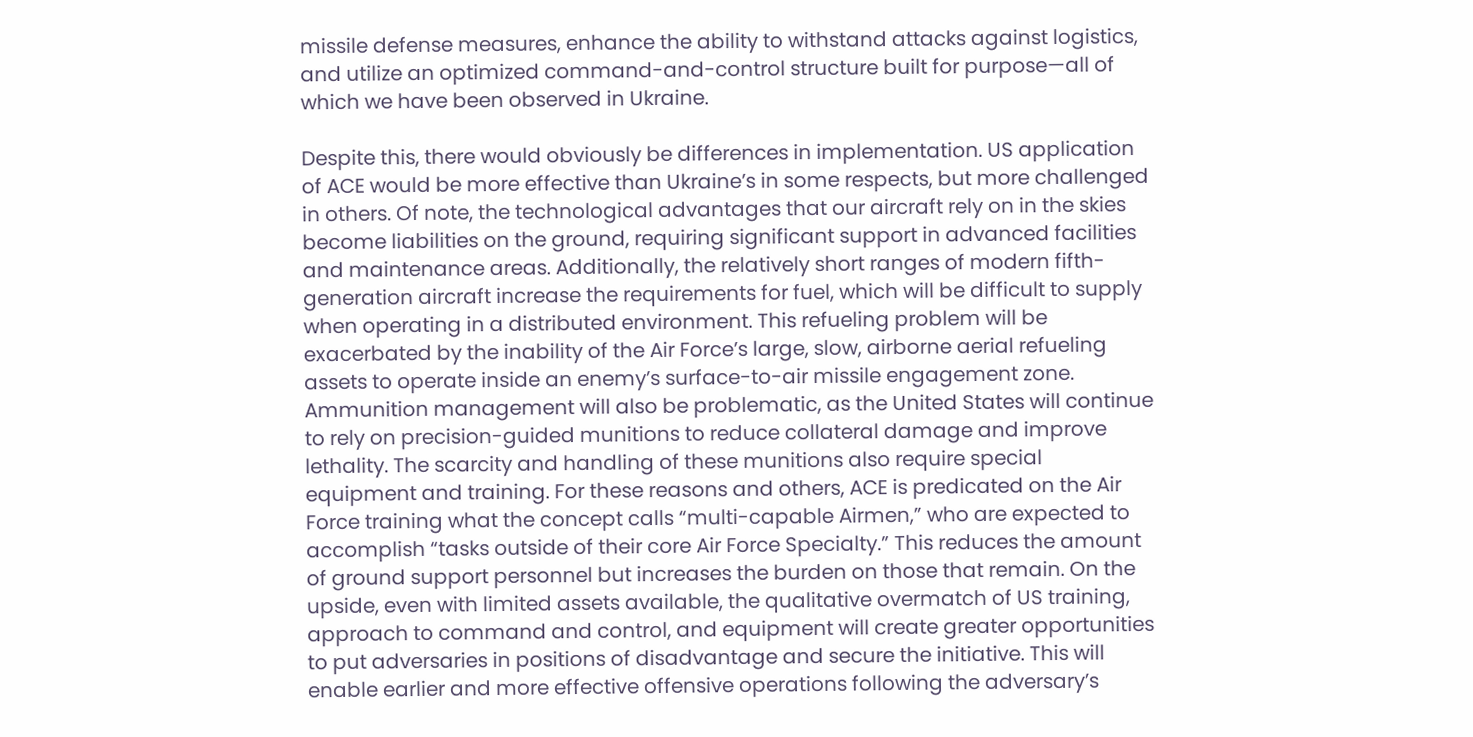missile defense measures, enhance the ability to withstand attacks against logistics, and utilize an optimized command-and-control structure built for purpose—all of which we have been observed in Ukraine.

Despite this, there would obviously be differences in implementation. US application of ACE would be more effective than Ukraine’s in some respects, but more challenged in others. Of note, the technological advantages that our aircraft rely on in the skies become liabilities on the ground, requiring significant support in advanced facilities and maintenance areas. Additionally, the relatively short ranges of modern fifth-generation aircraft increase the requirements for fuel, which will be difficult to supply when operating in a distributed environment. This refueling problem will be exacerbated by the inability of the Air Force’s large, slow, airborne aerial refueling assets to operate inside an enemy’s surface-to-air missile engagement zone. Ammunition management will also be problematic, as the United States will continue to rely on precision-guided munitions to reduce collateral damage and improve lethality. The scarcity and handling of these munitions also require special equipment and training. For these reasons and others, ACE is predicated on the Air Force training what the concept calls “multi-capable Airmen,” who are expected to accomplish “tasks outside of their core Air Force Specialty.” This reduces the amount of ground support personnel but increases the burden on those that remain. On the upside, even with limited assets available, the qualitative overmatch of US training, approach to command and control, and equipment will create greater opportunities to put adversaries in positions of disadvantage and secure the initiative. This will enable earlier and more effective offensive operations following the adversary’s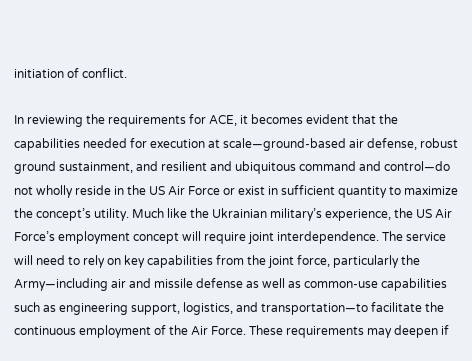initiation of conflict.

In reviewing the requirements for ACE, it becomes evident that the capabilities needed for execution at scale—ground-based air defense, robust ground sustainment, and resilient and ubiquitous command and control—do not wholly reside in the US Air Force or exist in sufficient quantity to maximize the concept’s utility. Much like the Ukrainian military’s experience, the US Air Force’s employment concept will require joint interdependence. The service will need to rely on key capabilities from the joint force, particularly the Army—including air and missile defense as well as common-use capabilities such as engineering support, logistics, and transportation—to facilitate the continuous employment of the Air Force. These requirements may deepen if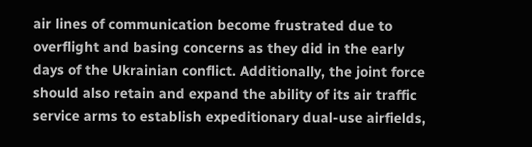air lines of communication become frustrated due to overflight and basing concerns as they did in the early days of the Ukrainian conflict. Additionally, the joint force should also retain and expand the ability of its air traffic service arms to establish expeditionary dual-use airfields,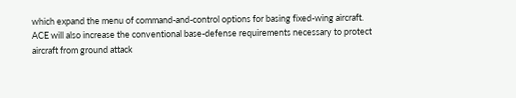which expand the menu of command-and-control options for basing fixed-wing aircraft. ACE will also increase the conventional base-defense requirements necessary to protect aircraft from ground attack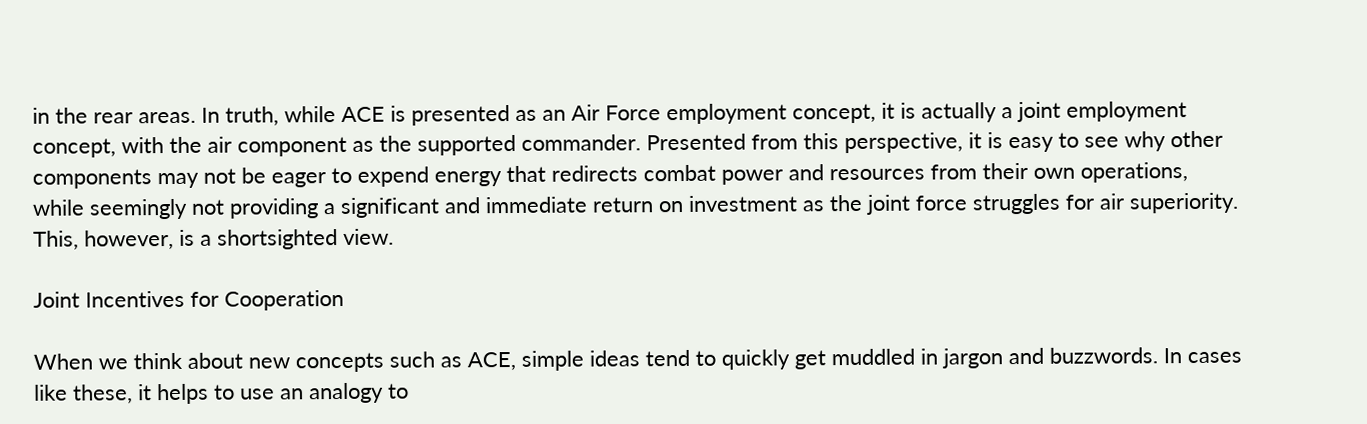in the rear areas. In truth, while ACE is presented as an Air Force employment concept, it is actually a joint employment concept, with the air component as the supported commander. Presented from this perspective, it is easy to see why other components may not be eager to expend energy that redirects combat power and resources from their own operations, while seemingly not providing a significant and immediate return on investment as the joint force struggles for air superiority. This, however, is a shortsighted view.

Joint Incentives for Cooperation

When we think about new concepts such as ACE, simple ideas tend to quickly get muddled in jargon and buzzwords. In cases like these, it helps to use an analogy to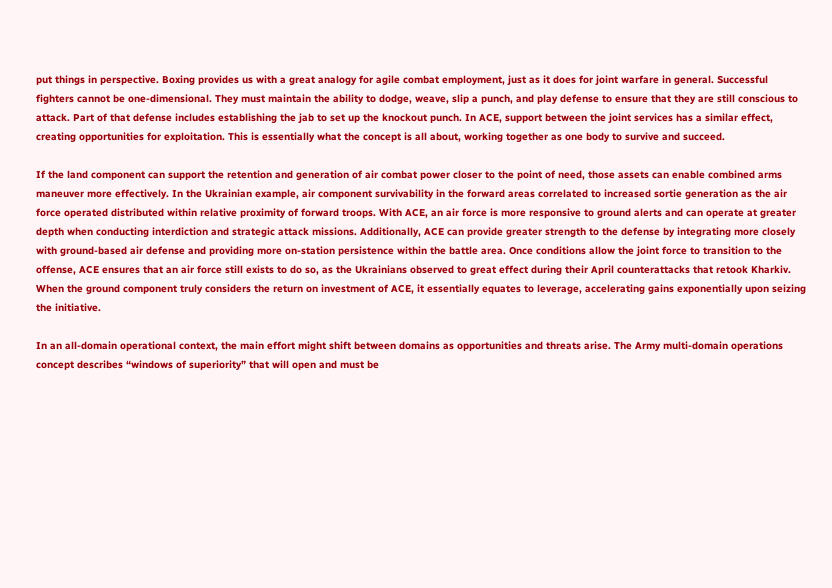put things in perspective. Boxing provides us with a great analogy for agile combat employment, just as it does for joint warfare in general. Successful fighters cannot be one-dimensional. They must maintain the ability to dodge, weave, slip a punch, and play defense to ensure that they are still conscious to attack. Part of that defense includes establishing the jab to set up the knockout punch. In ACE, support between the joint services has a similar effect, creating opportunities for exploitation. This is essentially what the concept is all about, working together as one body to survive and succeed.

If the land component can support the retention and generation of air combat power closer to the point of need, those assets can enable combined arms maneuver more effectively. In the Ukrainian example, air component survivability in the forward areas correlated to increased sortie generation as the air force operated distributed within relative proximity of forward troops. With ACE, an air force is more responsive to ground alerts and can operate at greater depth when conducting interdiction and strategic attack missions. Additionally, ACE can provide greater strength to the defense by integrating more closely with ground-based air defense and providing more on-station persistence within the battle area. Once conditions allow the joint force to transition to the offense, ACE ensures that an air force still exists to do so, as the Ukrainians observed to great effect during their April counterattacks that retook Kharkiv. When the ground component truly considers the return on investment of ACE, it essentially equates to leverage, accelerating gains exponentially upon seizing the initiative.

In an all-domain operational context, the main effort might shift between domains as opportunities and threats arise. The Army multi-domain operations concept describes “windows of superiority” that will open and must be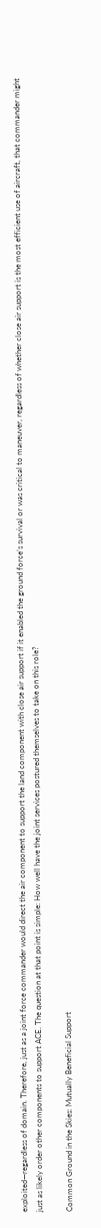exploited—regardless of domain. Therefore, just as a joint force commander would direct the air component to support the land component with close air support if it enabled the ground force’s survival or was critical to maneuver, regardless of whether close air support is the most efficient use of aircraft, that commander might just as likely order other components to support ACE. The question at that point is simple: How well have the joint services postured themselves to take on this role?

Common Ground in the Skies: Mutually Beneficial Support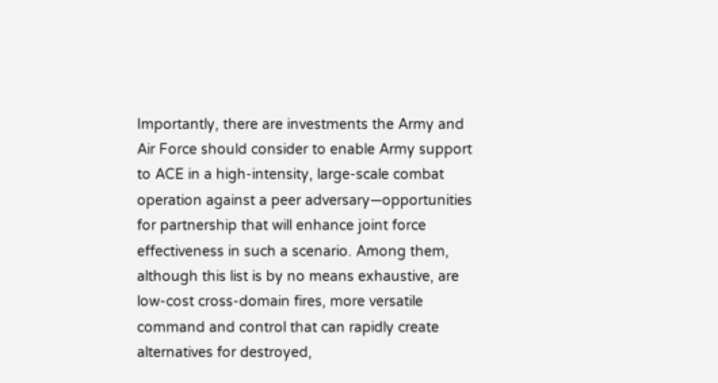Importantly, there are investments the Army and Air Force should consider to enable Army support to ACE in a high-intensity, large-scale combat operation against a peer adversary—opportunities for partnership that will enhance joint force effectiveness in such a scenario. Among them, although this list is by no means exhaustive, are low-cost cross-domain fires, more versatile command and control that can rapidly create alternatives for destroyed,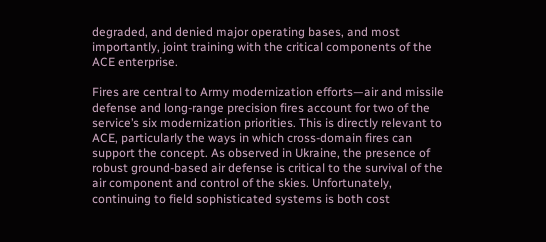degraded, and denied major operating bases, and most importantly, joint training with the critical components of the ACE enterprise.

Fires are central to Army modernization efforts—air and missile defense and long-range precision fires account for two of the service’s six modernization priorities. This is directly relevant to ACE, particularly the ways in which cross-domain fires can support the concept. As observed in Ukraine, the presence of robust ground-based air defense is critical to the survival of the air component and control of the skies. Unfortunately, continuing to field sophisticated systems is both cost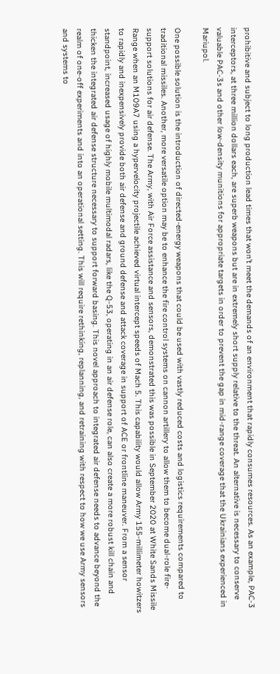prohibitive and subject to long production lead times that won’t meet the demands of an environment that rapidly consumes resources. As an example, PAC-3 interceptors, at three million dollars each, are superb weapons but are in extremely short supply relative to the threat. An alternative is necessary to conserve valuable PAC-3s and other low-density munitions for appropriate targets in order to prevent the gap in mid-range coverage that the Ukrainians experienced in Mariupol.

One possible solution is the introduction of directed-energy weapons that could be used with vastly reduced costs and logistics requirements compared to traditional missiles. Another, more versatile option may be to enhance the fire control systems on cannon artillery to allow them to become dual-role fire-support solutions for air defense. The Army, with Air Force assistance and sensors, demonstrated this was possible in September 2020 at White Sands Missile Range when an M109A7 using a hypervelocity projectile achieved virtual intercept speeds of Mach 5. This capability would allow Army 155-millimeter howitzers to rapidly and inexpensively provide both air defense and ground defense and attack coverage in support of ACE or frontline maneuver. From a sensor standpoint, increased usage of highly mobile multimodal radars, like the Q-53, operating in an air defense role, can also create a more robust kill chain and thicken the integrated air defense structure necessary to support forward basing. This novel approach to integrated air defense needs to advance beyond the realm of one-off experiments and into an operational setting. This will require rethinking, replanning, and retraining with respect to how we use Army sensors and systems to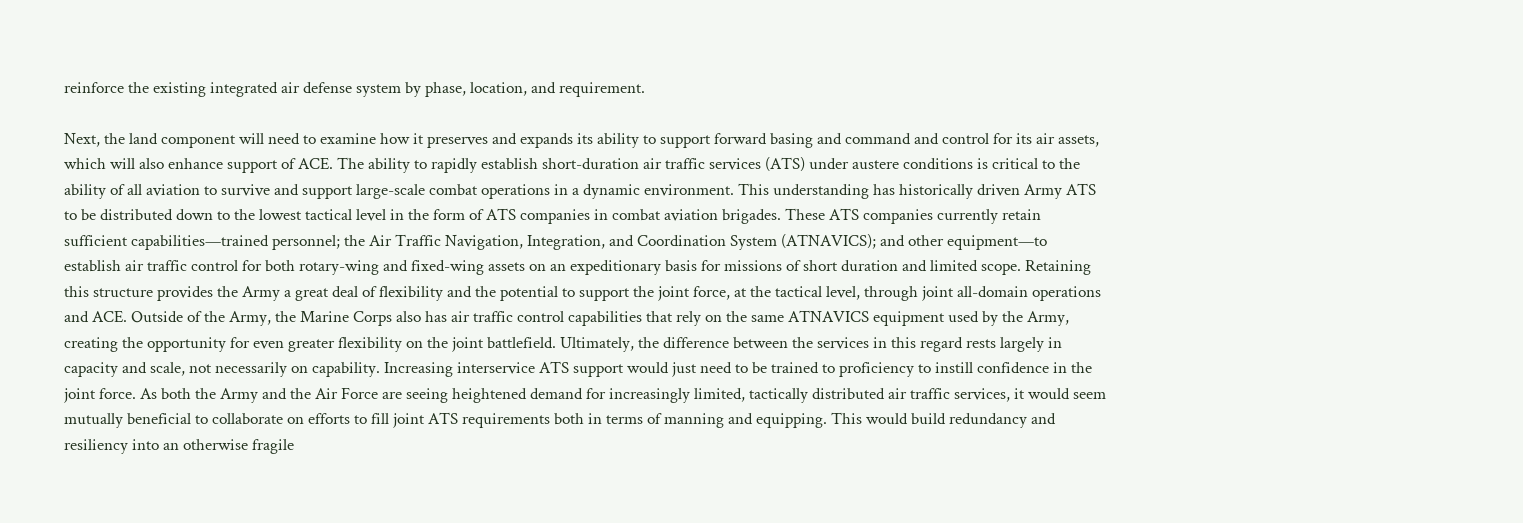reinforce the existing integrated air defense system by phase, location, and requirement.

Next, the land component will need to examine how it preserves and expands its ability to support forward basing and command and control for its air assets, which will also enhance support of ACE. The ability to rapidly establish short-duration air traffic services (ATS) under austere conditions is critical to the ability of all aviation to survive and support large-scale combat operations in a dynamic environment. This understanding has historically driven Army ATS to be distributed down to the lowest tactical level in the form of ATS companies in combat aviation brigades. These ATS companies currently retain sufficient capabilities—trained personnel; the Air Traffic Navigation, Integration, and Coordination System (ATNAVICS); and other equipment—to establish air traffic control for both rotary-wing and fixed-wing assets on an expeditionary basis for missions of short duration and limited scope. Retaining this structure provides the Army a great deal of flexibility and the potential to support the joint force, at the tactical level, through joint all-domain operations and ACE. Outside of the Army, the Marine Corps also has air traffic control capabilities that rely on the same ATNAVICS equipment used by the Army, creating the opportunity for even greater flexibility on the joint battlefield. Ultimately, the difference between the services in this regard rests largely in capacity and scale, not necessarily on capability. Increasing interservice ATS support would just need to be trained to proficiency to instill confidence in the joint force. As both the Army and the Air Force are seeing heightened demand for increasingly limited, tactically distributed air traffic services, it would seem mutually beneficial to collaborate on efforts to fill joint ATS requirements both in terms of manning and equipping. This would build redundancy and resiliency into an otherwise fragile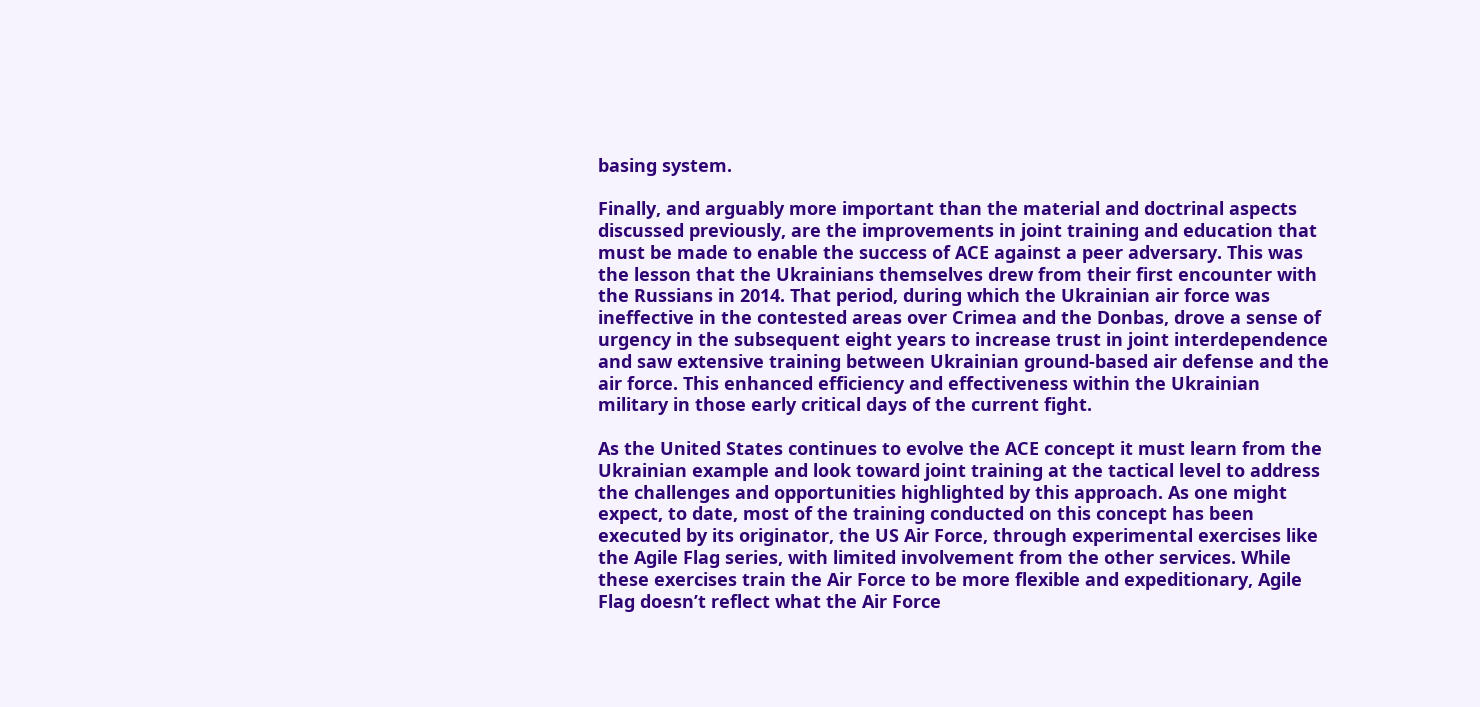basing system.

Finally, and arguably more important than the material and doctrinal aspects discussed previously, are the improvements in joint training and education that must be made to enable the success of ACE against a peer adversary. This was the lesson that the Ukrainians themselves drew from their first encounter with the Russians in 2014. That period, during which the Ukrainian air force was ineffective in the contested areas over Crimea and the Donbas, drove a sense of urgency in the subsequent eight years to increase trust in joint interdependence and saw extensive training between Ukrainian ground-based air defense and the air force. This enhanced efficiency and effectiveness within the Ukrainian military in those early critical days of the current fight.

As the United States continues to evolve the ACE concept it must learn from the Ukrainian example and look toward joint training at the tactical level to address the challenges and opportunities highlighted by this approach. As one might expect, to date, most of the training conducted on this concept has been executed by its originator, the US Air Force, through experimental exercises like the Agile Flag series, with limited involvement from the other services. While these exercises train the Air Force to be more flexible and expeditionary, Agile Flag doesn’t reflect what the Air Force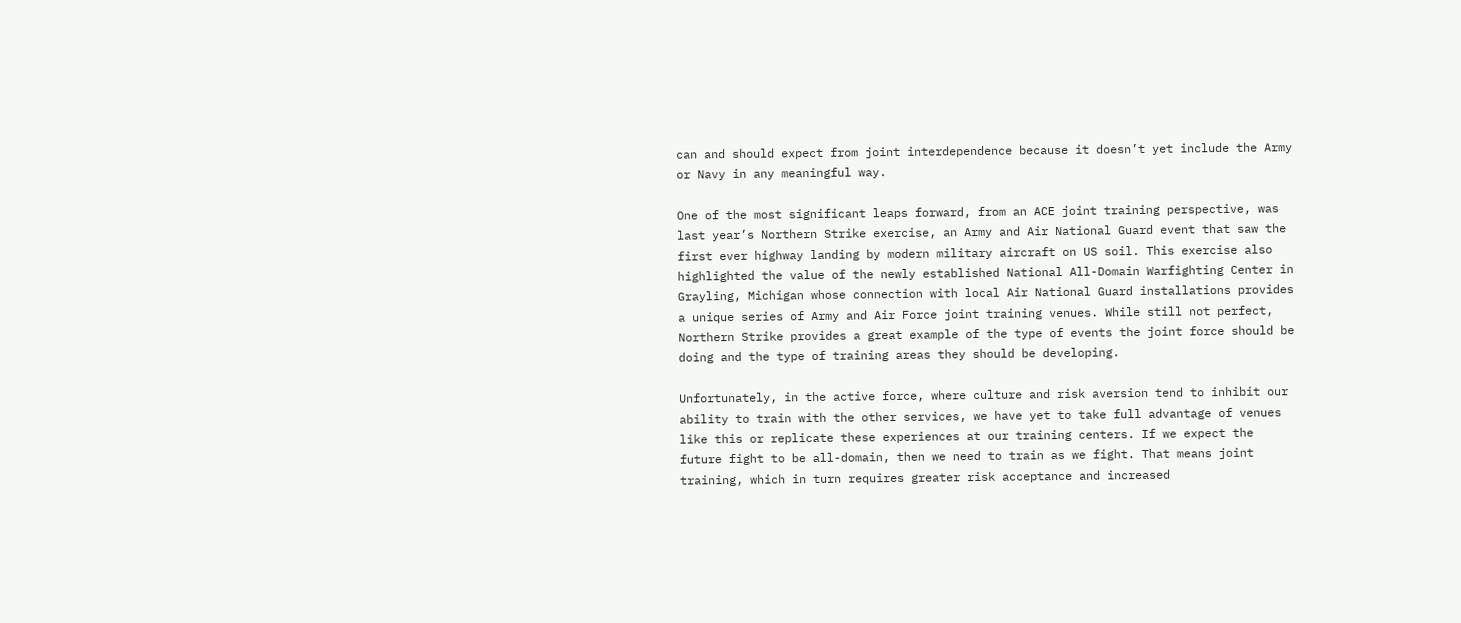can and should expect from joint interdependence because it doesn’t yet include the Army or Navy in any meaningful way.

One of the most significant leaps forward, from an ACE joint training perspective, was last year’s Northern Strike exercise, an Army and Air National Guard event that saw the first ever highway landing by modern military aircraft on US soil. This exercise also highlighted the value of the newly established National All-Domain Warfighting Center in Grayling, Michigan whose connection with local Air National Guard installations provides a unique series of Army and Air Force joint training venues. While still not perfect, Northern Strike provides a great example of the type of events the joint force should be doing and the type of training areas they should be developing.

Unfortunately, in the active force, where culture and risk aversion tend to inhibit our ability to train with the other services, we have yet to take full advantage of venues like this or replicate these experiences at our training centers. If we expect the future fight to be all-domain, then we need to train as we fight. That means joint training, which in turn requires greater risk acceptance and increased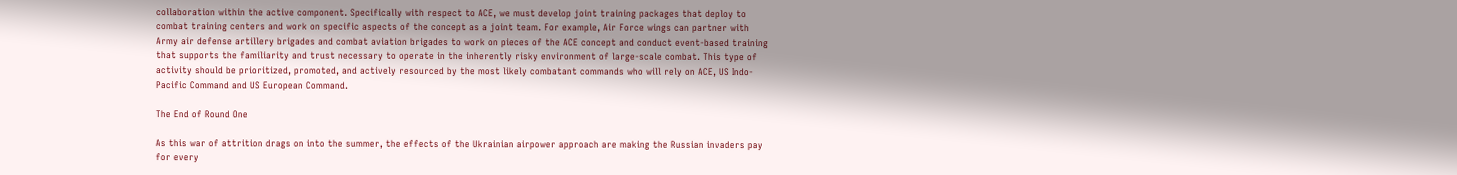collaboration within the active component. Specifically with respect to ACE, we must develop joint training packages that deploy to combat training centers and work on specific aspects of the concept as a joint team. For example, Air Force wings can partner with Army air defense artillery brigades and combat aviation brigades to work on pieces of the ACE concept and conduct event-based training that supports the familiarity and trust necessary to operate in the inherently risky environment of large-scale combat. This type of activity should be prioritized, promoted, and actively resourced by the most likely combatant commands who will rely on ACE, US Indo-Pacific Command and US European Command.

The End of Round One

As this war of attrition drags on into the summer, the effects of the Ukrainian airpower approach are making the Russian invaders pay for every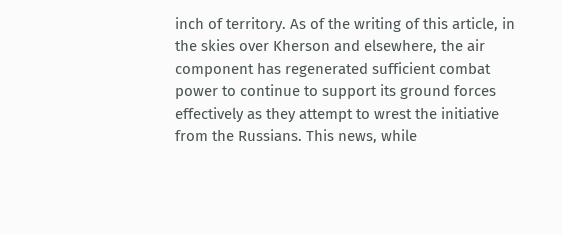inch of territory. As of the writing of this article, in the skies over Kherson and elsewhere, the air component has regenerated sufficient combat power to continue to support its ground forces effectively as they attempt to wrest the initiative from the Russians. This news, while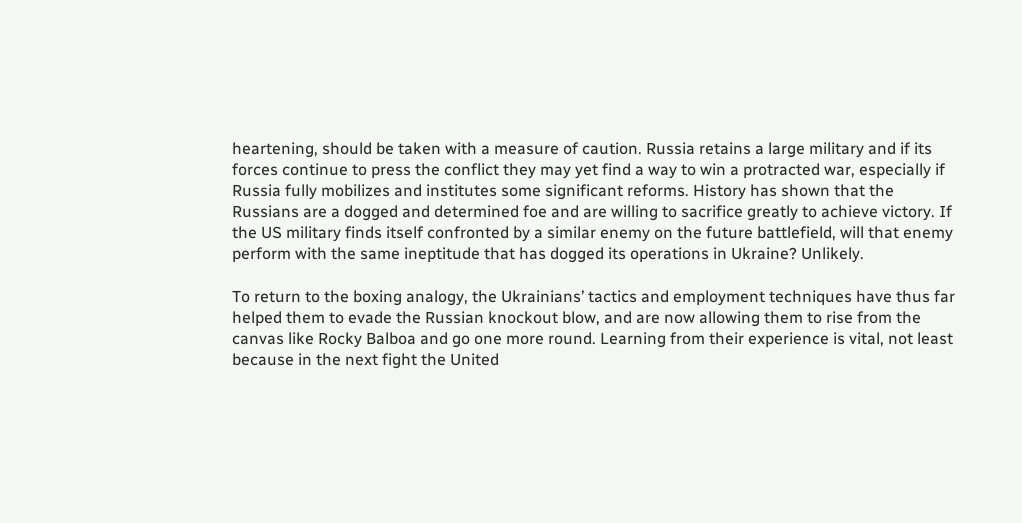heartening, should be taken with a measure of caution. Russia retains a large military and if its forces continue to press the conflict they may yet find a way to win a protracted war, especially if Russia fully mobilizes and institutes some significant reforms. History has shown that the Russians are a dogged and determined foe and are willing to sacrifice greatly to achieve victory. If the US military finds itself confronted by a similar enemy on the future battlefield, will that enemy perform with the same ineptitude that has dogged its operations in Ukraine? Unlikely.

To return to the boxing analogy, the Ukrainians’ tactics and employment techniques have thus far helped them to evade the Russian knockout blow, and are now allowing them to rise from the canvas like Rocky Balboa and go one more round. Learning from their experience is vital, not least because in the next fight the United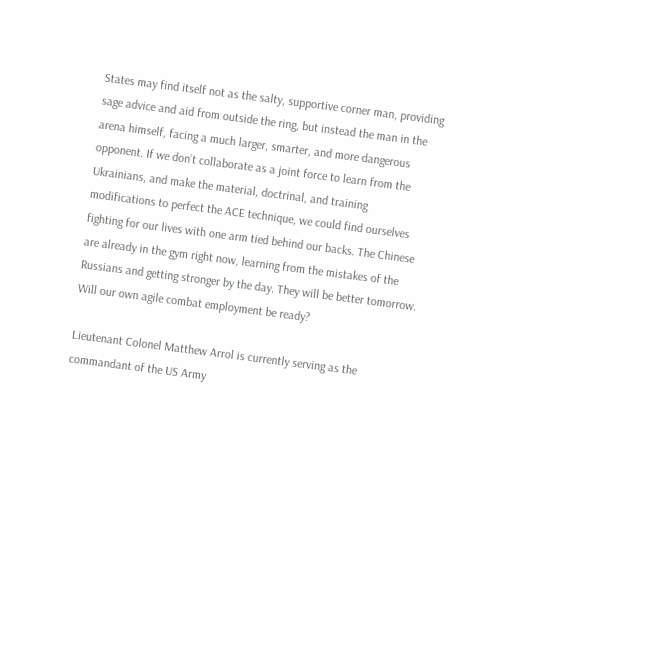States may find itself not as the salty, supportive corner man, providing sage advice and aid from outside the ring, but instead the man in the arena himself, facing a much larger, smarter, and more dangerous opponent. If we don’t collaborate as a joint force to learn from the Ukrainians, and make the material, doctrinal, and training modifications to perfect the ACE technique, we could find ourselves fighting for our lives with one arm tied behind our backs. The Chinese are already in the gym right now, learning from the mistakes of the Russians and getting stronger by the day. They will be better tomorrow. Will our own agile combat employment be ready?

Lieutenant Colonel Matthew Arrol is currently serving as the commandant of the US Army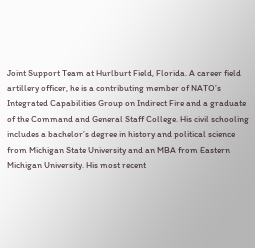Joint Support Team at Hurlburt Field, Florida. A career field artillery officer, he is a contributing member of NATO’s Integrated Capabilities Group on Indirect Fire and a graduate of the Command and General Staff College. His civil schooling includes a bachelor’s degree in history and political science from Michigan State University and an MBA from Eastern Michigan University. His most recent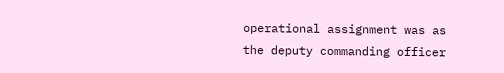operational assignment was as the deputy commanding officer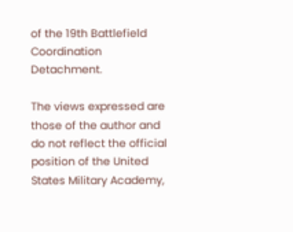of the 19th Battlefield Coordination Detachment.

The views expressed are those of the author and do not reflect the official position of the United States Military Academy,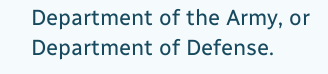Department of the Army, or Department of Defense.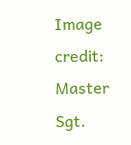Image credit: Master Sgt.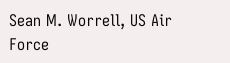Sean M. Worrell, US Air Force